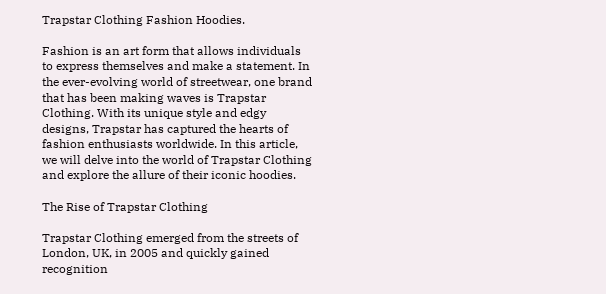Trapstar Clothing Fashion Hoodies.

Fashion is an art form that allows individuals to express themselves and make a statement. In the ever-evolving world of streetwear, one brand that has been making waves is Trapstar Clothing. With its unique style and edgy designs, Trapstar has captured the hearts of fashion enthusiasts worldwide. In this article, we will delve into the world of Trapstar Clothing and explore the allure of their iconic hoodies.

The Rise of Trapstar Clothing

Trapstar Clothing emerged from the streets of London, UK, in 2005 and quickly gained recognition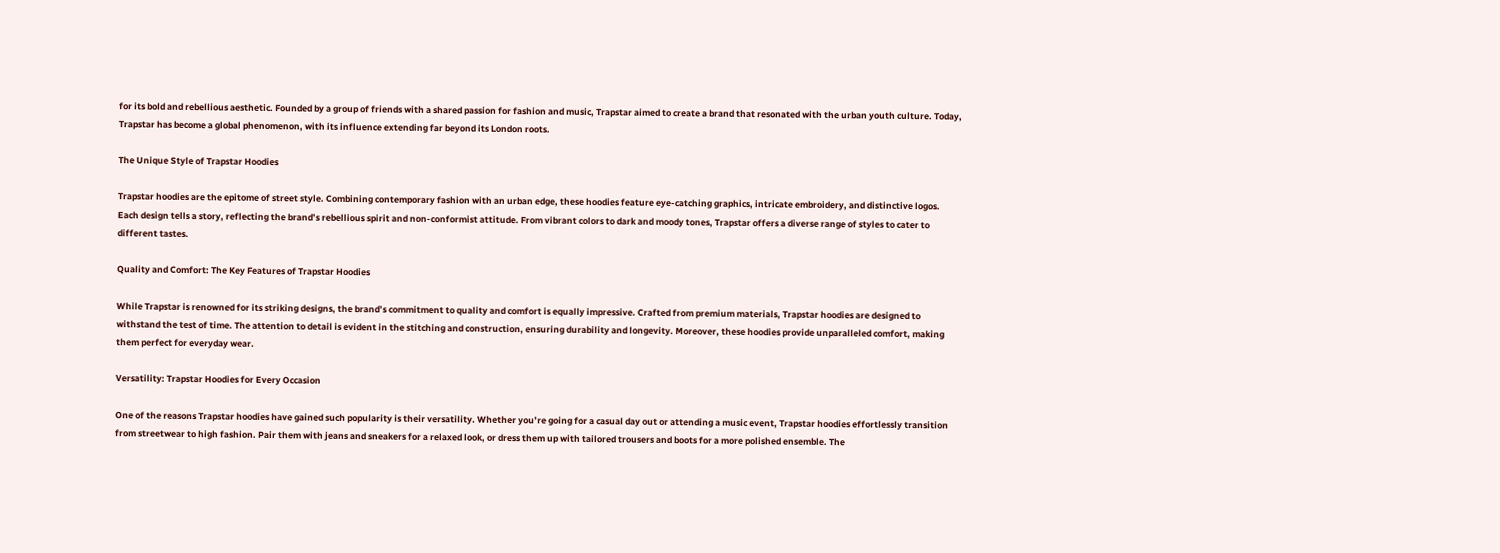for its bold and rebellious aesthetic. Founded by a group of friends with a shared passion for fashion and music, Trapstar aimed to create a brand that resonated with the urban youth culture. Today, Trapstar has become a global phenomenon, with its influence extending far beyond its London roots.

The Unique Style of Trapstar Hoodies

Trapstar hoodies are the epitome of street style. Combining contemporary fashion with an urban edge, these hoodies feature eye-catching graphics, intricate embroidery, and distinctive logos. Each design tells a story, reflecting the brand’s rebellious spirit and non-conformist attitude. From vibrant colors to dark and moody tones, Trapstar offers a diverse range of styles to cater to different tastes.

Quality and Comfort: The Key Features of Trapstar Hoodies

While Trapstar is renowned for its striking designs, the brand’s commitment to quality and comfort is equally impressive. Crafted from premium materials, Trapstar hoodies are designed to withstand the test of time. The attention to detail is evident in the stitching and construction, ensuring durability and longevity. Moreover, these hoodies provide unparalleled comfort, making them perfect for everyday wear.

Versatility: Trapstar Hoodies for Every Occasion

One of the reasons Trapstar hoodies have gained such popularity is their versatility. Whether you’re going for a casual day out or attending a music event, Trapstar hoodies effortlessly transition from streetwear to high fashion. Pair them with jeans and sneakers for a relaxed look, or dress them up with tailored trousers and boots for a more polished ensemble. The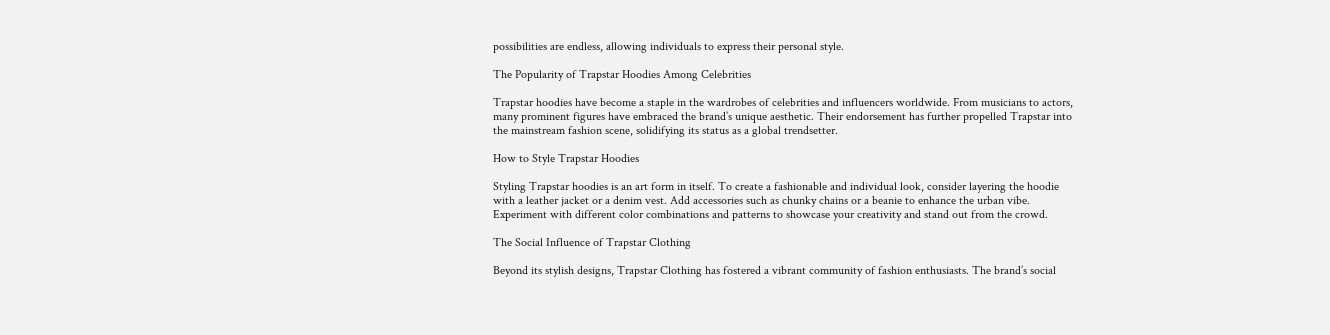possibilities are endless, allowing individuals to express their personal style.

The Popularity of Trapstar Hoodies Among Celebrities

Trapstar hoodies have become a staple in the wardrobes of celebrities and influencers worldwide. From musicians to actors, many prominent figures have embraced the brand’s unique aesthetic. Their endorsement has further propelled Trapstar into the mainstream fashion scene, solidifying its status as a global trendsetter.

How to Style Trapstar Hoodies

Styling Trapstar hoodies is an art form in itself. To create a fashionable and individual look, consider layering the hoodie with a leather jacket or a denim vest. Add accessories such as chunky chains or a beanie to enhance the urban vibe. Experiment with different color combinations and patterns to showcase your creativity and stand out from the crowd.

The Social Influence of Trapstar Clothing

Beyond its stylish designs, Trapstar Clothing has fostered a vibrant community of fashion enthusiasts. The brand’s social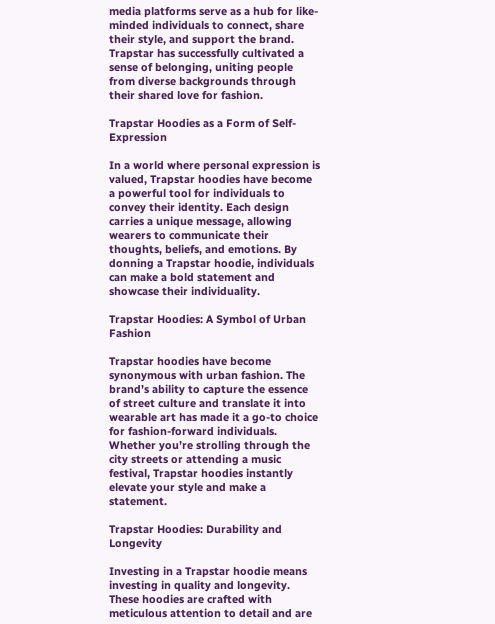media platforms serve as a hub for like-minded individuals to connect, share their style, and support the brand. Trapstar has successfully cultivated a sense of belonging, uniting people from diverse backgrounds through their shared love for fashion.

Trapstar Hoodies as a Form of Self-Expression

In a world where personal expression is valued, Trapstar hoodies have become a powerful tool for individuals to convey their identity. Each design carries a unique message, allowing wearers to communicate their thoughts, beliefs, and emotions. By donning a Trapstar hoodie, individuals can make a bold statement and showcase their individuality.

Trapstar Hoodies: A Symbol of Urban Fashion

Trapstar hoodies have become synonymous with urban fashion. The brand’s ability to capture the essence of street culture and translate it into wearable art has made it a go-to choice for fashion-forward individuals. Whether you’re strolling through the city streets or attending a music festival, Trapstar hoodies instantly elevate your style and make a statement.

Trapstar Hoodies: Durability and Longevity

Investing in a Trapstar hoodie means investing in quality and longevity. These hoodies are crafted with meticulous attention to detail and are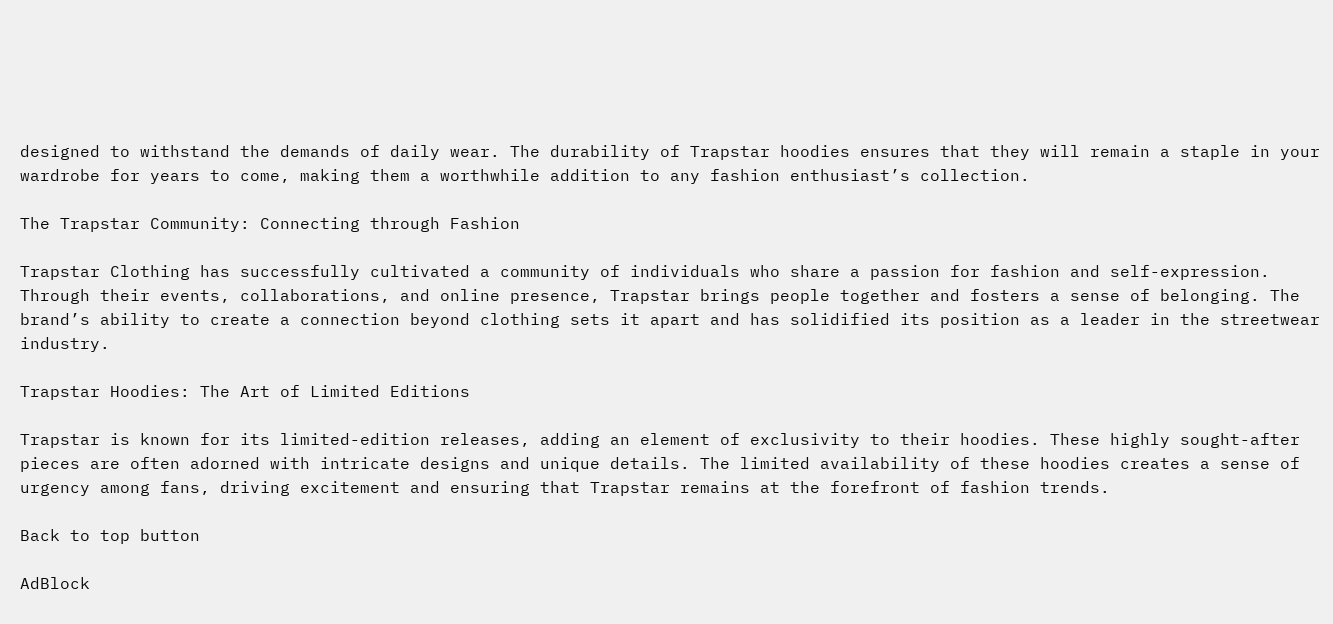designed to withstand the demands of daily wear. The durability of Trapstar hoodies ensures that they will remain a staple in your wardrobe for years to come, making them a worthwhile addition to any fashion enthusiast’s collection.

The Trapstar Community: Connecting through Fashion

Trapstar Clothing has successfully cultivated a community of individuals who share a passion for fashion and self-expression. Through their events, collaborations, and online presence, Trapstar brings people together and fosters a sense of belonging. The brand’s ability to create a connection beyond clothing sets it apart and has solidified its position as a leader in the streetwear industry.

Trapstar Hoodies: The Art of Limited Editions

Trapstar is known for its limited-edition releases, adding an element of exclusivity to their hoodies. These highly sought-after pieces are often adorned with intricate designs and unique details. The limited availability of these hoodies creates a sense of urgency among fans, driving excitement and ensuring that Trapstar remains at the forefront of fashion trends.

Back to top button

AdBlock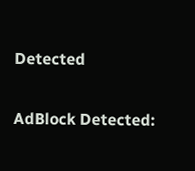Detected

AdBlock Detected: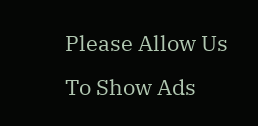Please Allow Us To Show Ads